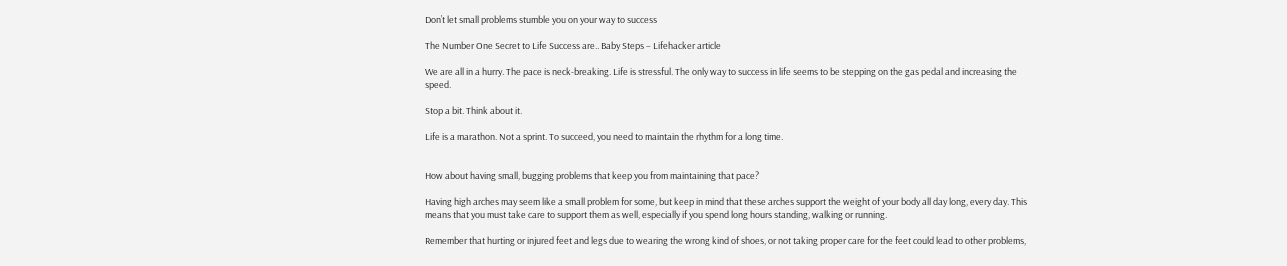Don’t let small problems stumble you on your way to success

The Number One Secret to Life Success are.. Baby Steps – Lifehacker article

We are all in a hurry. The pace is neck-breaking. Life is stressful. The only way to success in life seems to be stepping on the gas pedal and increasing the speed.

Stop a bit. Think about it.

Life is a marathon. Not a sprint. To succeed, you need to maintain the rhythm for a long time.


How about having small, bugging problems that keep you from maintaining that pace?

Having high arches may seem like a small problem for some, but keep in mind that these arches support the weight of your body all day long, every day. This means that you must take care to support them as well, especially if you spend long hours standing, walking or running.

Remember that hurting or injured feet and legs due to wearing the wrong kind of shoes, or not taking proper care for the feet could lead to other problems,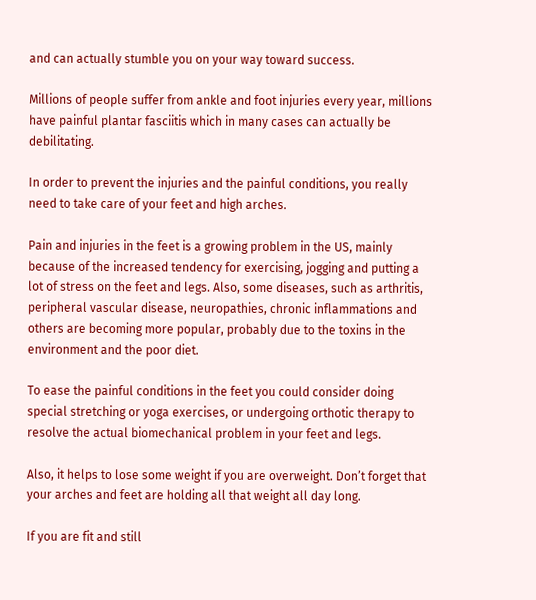and can actually stumble you on your way toward success.

Millions of people suffer from ankle and foot injuries every year, millions have painful plantar fasciitis which in many cases can actually be debilitating.

In order to prevent the injuries and the painful conditions, you really need to take care of your feet and high arches.

Pain and injuries in the feet is a growing problem in the US, mainly because of the increased tendency for exercising, jogging and putting a lot of stress on the feet and legs. Also, some diseases, such as arthritis, peripheral vascular disease, neuropathies, chronic inflammations and others are becoming more popular, probably due to the toxins in the environment and the poor diet.

To ease the painful conditions in the feet you could consider doing special stretching or yoga exercises, or undergoing orthotic therapy to resolve the actual biomechanical problem in your feet and legs.

Also, it helps to lose some weight if you are overweight. Don’t forget that your arches and feet are holding all that weight all day long.

If you are fit and still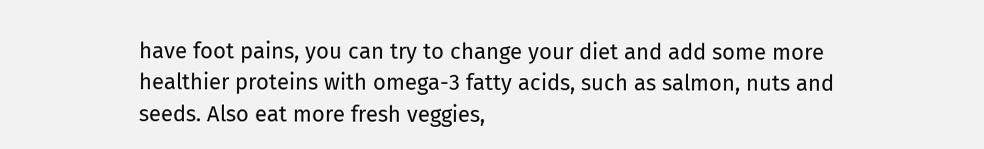have foot pains, you can try to change your diet and add some more healthier proteins with omega-3 fatty acids, such as salmon, nuts and seeds. Also eat more fresh veggies,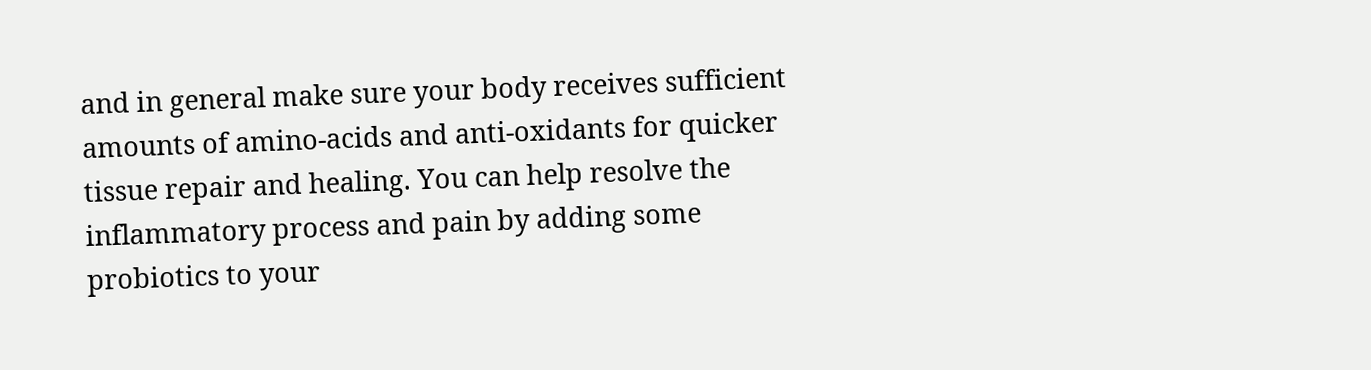and in general make sure your body receives sufficient amounts of amino-acids and anti-oxidants for quicker tissue repair and healing. You can help resolve the inflammatory process and pain by adding some probiotics to your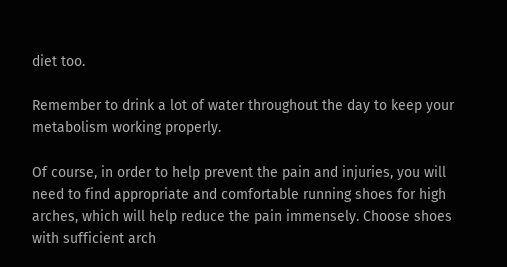diet too.

Remember to drink a lot of water throughout the day to keep your metabolism working properly.

Of course, in order to help prevent the pain and injuries, you will need to find appropriate and comfortable running shoes for high arches, which will help reduce the pain immensely. Choose shoes with sufficient arch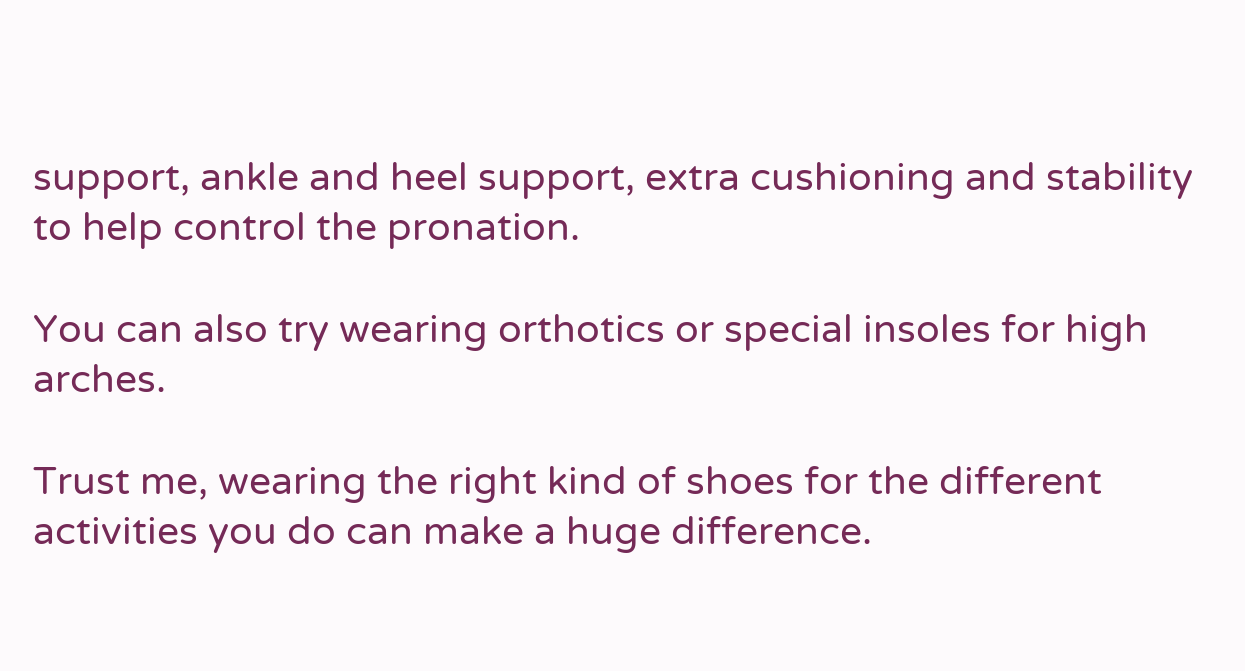support, ankle and heel support, extra cushioning and stability to help control the pronation.

You can also try wearing orthotics or special insoles for high arches.

Trust me, wearing the right kind of shoes for the different activities you do can make a huge difference.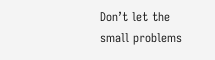Don’t let the small problems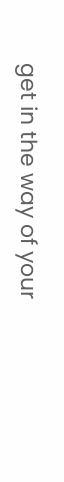get in the way of your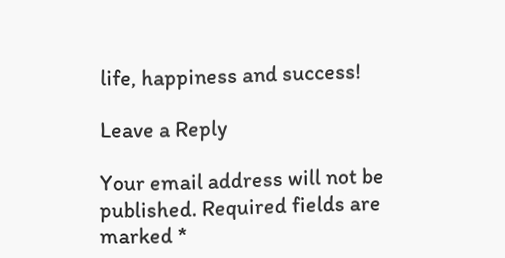life, happiness and success!

Leave a Reply

Your email address will not be published. Required fields are marked *